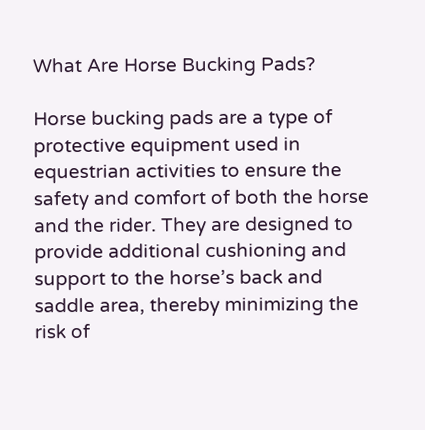What Are Horse Bucking Pads?

Horse bucking pads are a type of protective equipment used in equestrian activities to ensure the safety and comfort of both the horse and the rider. They are designed to provide additional cushioning and support to the horse’s back and saddle area, thereby minimizing the risk of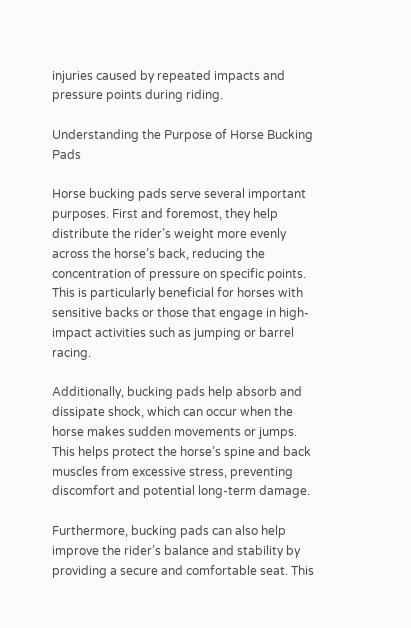injuries caused by repeated impacts and pressure points during riding.

Understanding the Purpose of Horse Bucking Pads

Horse bucking pads serve several important purposes. First and foremost, they help distribute the rider’s weight more evenly across the horse’s back, reducing the concentration of pressure on specific points. This is particularly beneficial for horses with sensitive backs or those that engage in high-impact activities such as jumping or barrel racing.

Additionally, bucking pads help absorb and dissipate shock, which can occur when the horse makes sudden movements or jumps. This helps protect the horse’s spine and back muscles from excessive stress, preventing discomfort and potential long-term damage.

Furthermore, bucking pads can also help improve the rider’s balance and stability by providing a secure and comfortable seat. This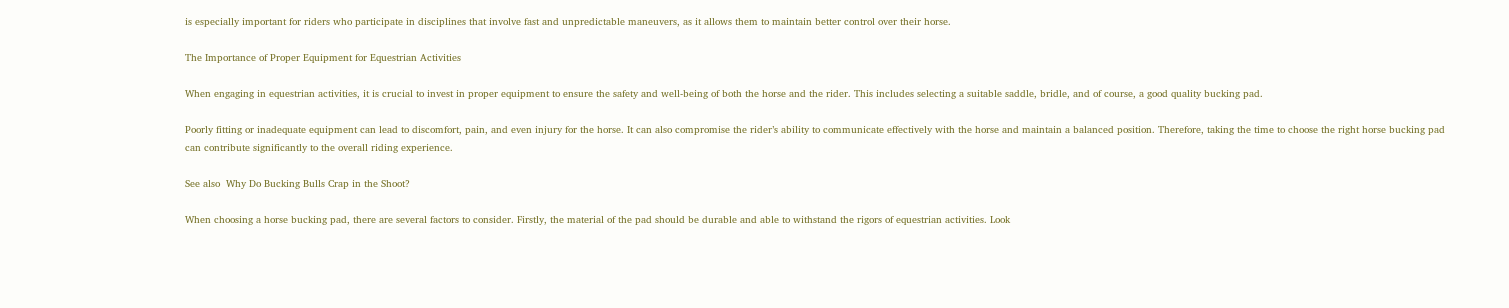is especially important for riders who participate in disciplines that involve fast and unpredictable maneuvers, as it allows them to maintain better control over their horse.

The Importance of Proper Equipment for Equestrian Activities

When engaging in equestrian activities, it is crucial to invest in proper equipment to ensure the safety and well-being of both the horse and the rider. This includes selecting a suitable saddle, bridle, and of course, a good quality bucking pad.

Poorly fitting or inadequate equipment can lead to discomfort, pain, and even injury for the horse. It can also compromise the rider’s ability to communicate effectively with the horse and maintain a balanced position. Therefore, taking the time to choose the right horse bucking pad can contribute significantly to the overall riding experience.

See also  Why Do Bucking Bulls Crap in the Shoot?

When choosing a horse bucking pad, there are several factors to consider. Firstly, the material of the pad should be durable and able to withstand the rigors of equestrian activities. Look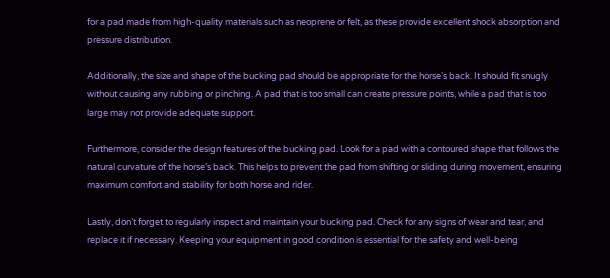for a pad made from high-quality materials such as neoprene or felt, as these provide excellent shock absorption and pressure distribution.

Additionally, the size and shape of the bucking pad should be appropriate for the horse’s back. It should fit snugly without causing any rubbing or pinching. A pad that is too small can create pressure points, while a pad that is too large may not provide adequate support.

Furthermore, consider the design features of the bucking pad. Look for a pad with a contoured shape that follows the natural curvature of the horse’s back. This helps to prevent the pad from shifting or sliding during movement, ensuring maximum comfort and stability for both horse and rider.

Lastly, don’t forget to regularly inspect and maintain your bucking pad. Check for any signs of wear and tear, and replace it if necessary. Keeping your equipment in good condition is essential for the safety and well-being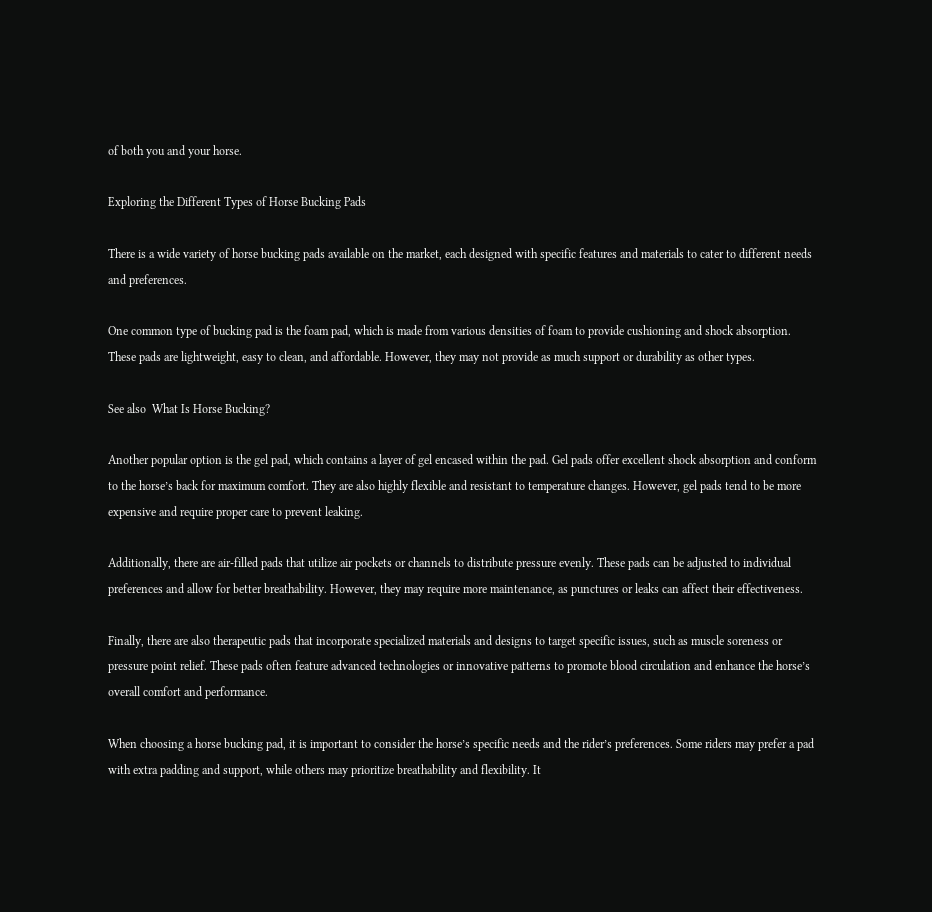of both you and your horse.

Exploring the Different Types of Horse Bucking Pads

There is a wide variety of horse bucking pads available on the market, each designed with specific features and materials to cater to different needs and preferences.

One common type of bucking pad is the foam pad, which is made from various densities of foam to provide cushioning and shock absorption. These pads are lightweight, easy to clean, and affordable. However, they may not provide as much support or durability as other types.

See also  What Is Horse Bucking?

Another popular option is the gel pad, which contains a layer of gel encased within the pad. Gel pads offer excellent shock absorption and conform to the horse’s back for maximum comfort. They are also highly flexible and resistant to temperature changes. However, gel pads tend to be more expensive and require proper care to prevent leaking.

Additionally, there are air-filled pads that utilize air pockets or channels to distribute pressure evenly. These pads can be adjusted to individual preferences and allow for better breathability. However, they may require more maintenance, as punctures or leaks can affect their effectiveness.

Finally, there are also therapeutic pads that incorporate specialized materials and designs to target specific issues, such as muscle soreness or pressure point relief. These pads often feature advanced technologies or innovative patterns to promote blood circulation and enhance the horse’s overall comfort and performance.

When choosing a horse bucking pad, it is important to consider the horse’s specific needs and the rider’s preferences. Some riders may prefer a pad with extra padding and support, while others may prioritize breathability and flexibility. It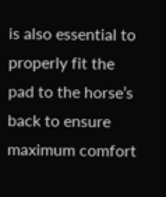is also essential to properly fit the pad to the horse’s back to ensure maximum comfort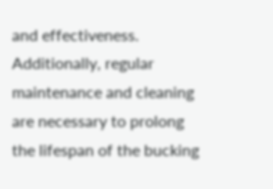and effectiveness. Additionally, regular maintenance and cleaning are necessary to prolong the lifespan of the bucking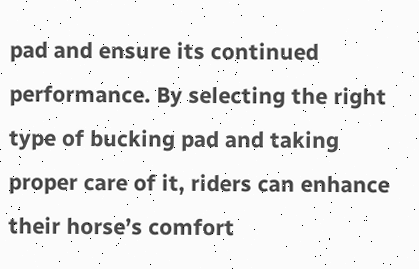pad and ensure its continued performance. By selecting the right type of bucking pad and taking proper care of it, riders can enhance their horse’s comfort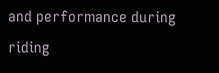and performance during riding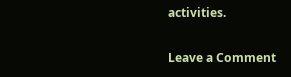activities.

Leave a Comment